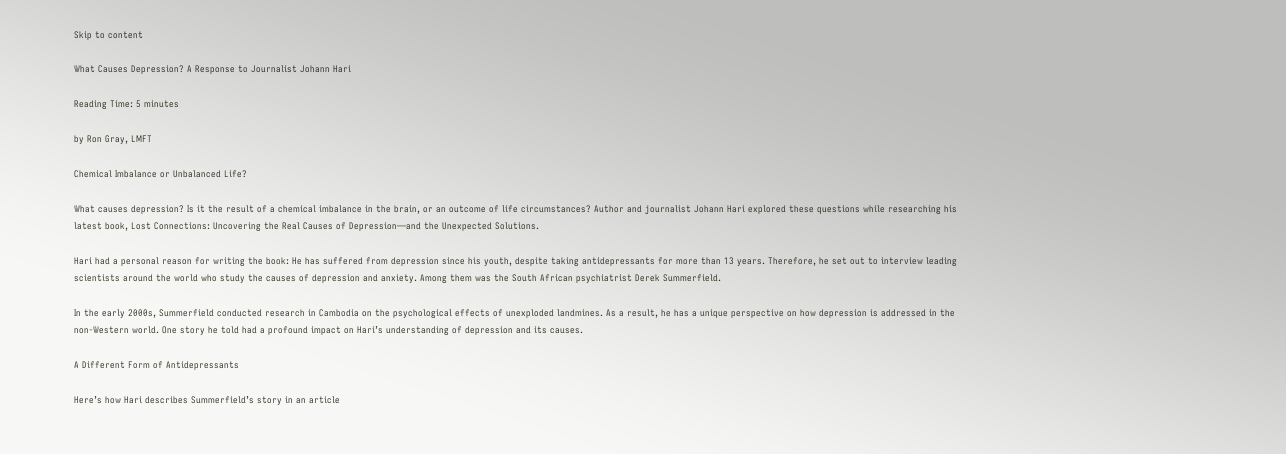Skip to content

What Causes Depression? A Response to Journalist Johann Hari

Reading Time: 5 minutes

by Ron Gray, LMFT

Chemical Imbalance or Unbalanced Life?

What causes depression? Is it the result of a chemical imbalance in the brain, or an outcome of life circumstances? Author and journalist Johann Hari explored these questions while researching his latest book, Lost Connections: Uncovering the Real Causes of Depression—and the Unexpected Solutions.

Hari had a personal reason for writing the book: He has suffered from depression since his youth, despite taking antidepressants for more than 13 years. Therefore, he set out to interview leading scientists around the world who study the causes of depression and anxiety. Among them was the South African psychiatrist Derek Summerfield.

In the early 2000s, Summerfield conducted research in Cambodia on the psychological effects of unexploded landmines. As a result, he has a unique perspective on how depression is addressed in the non-Western world. One story he told had a profound impact on Hari’s understanding of depression and its causes.

A Different Form of Antidepressants

Here’s how Hari describes Summerfield’s story in an article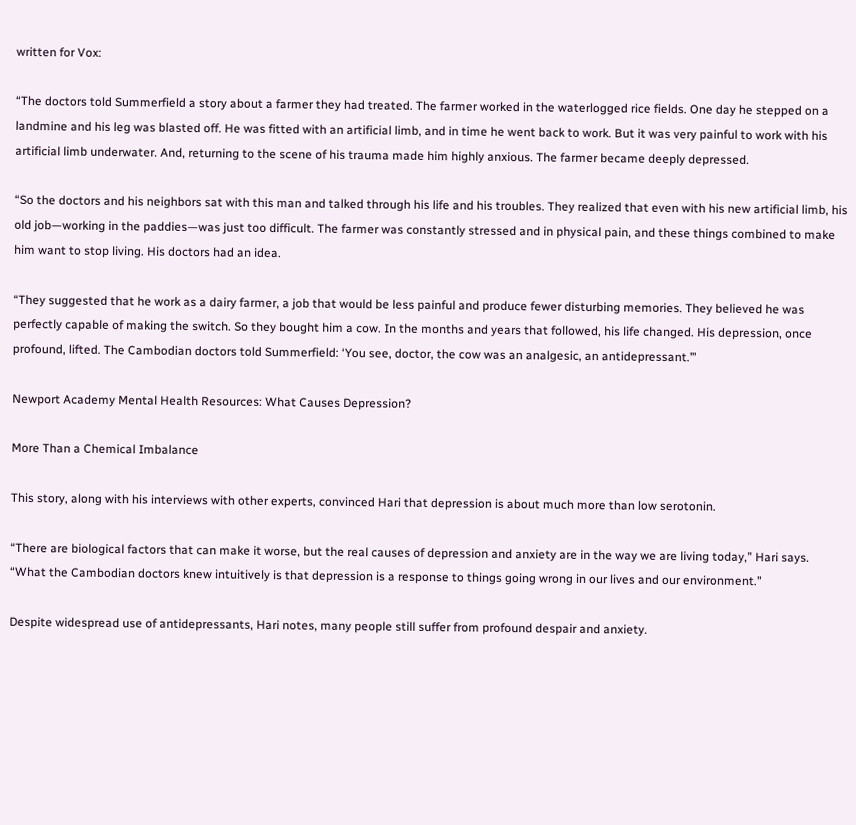written for Vox:

“The doctors told Summerfield a story about a farmer they had treated. The farmer worked in the waterlogged rice fields. One day he stepped on a landmine and his leg was blasted off. He was fitted with an artificial limb, and in time he went back to work. But it was very painful to work with his artificial limb underwater. And, returning to the scene of his trauma made him highly anxious. The farmer became deeply depressed.

“So the doctors and his neighbors sat with this man and talked through his life and his troubles. They realized that even with his new artificial limb, his old job—working in the paddies—was just too difficult. The farmer was constantly stressed and in physical pain, and these things combined to make him want to stop living. His doctors had an idea.

“They suggested that he work as a dairy farmer, a job that would be less painful and produce fewer disturbing memories. They believed he was perfectly capable of making the switch. So they bought him a cow. In the months and years that followed, his life changed. His depression, once profound, lifted. The Cambodian doctors told Summerfield: ‘You see, doctor, the cow was an analgesic, an antidepressant.’”

Newport Academy Mental Health Resources: What Causes Depression?

More Than a Chemical Imbalance

This story, along with his interviews with other experts, convinced Hari that depression is about much more than low serotonin.

“There are biological factors that can make it worse, but the real causes of depression and anxiety are in the way we are living today,” Hari says. “What the Cambodian doctors knew intuitively is that depression is a response to things going wrong in our lives and our environment.”

Despite widespread use of antidepressants, Hari notes, many people still suffer from profound despair and anxiety.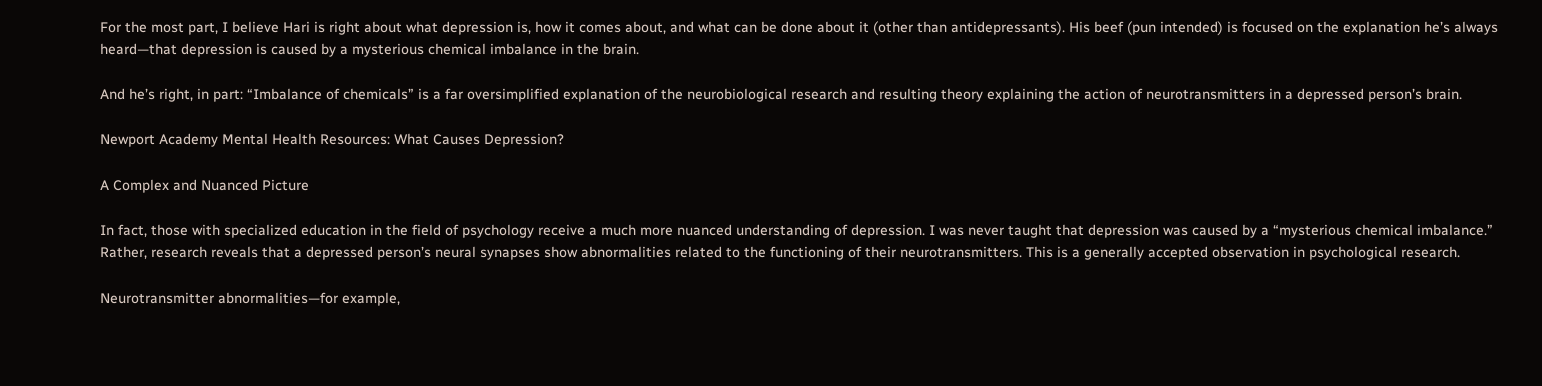For the most part, I believe Hari is right about what depression is, how it comes about, and what can be done about it (other than antidepressants). His beef (pun intended) is focused on the explanation he’s always heard—that depression is caused by a mysterious chemical imbalance in the brain.

And he’s right, in part: “Imbalance of chemicals” is a far oversimplified explanation of the neurobiological research and resulting theory explaining the action of neurotransmitters in a depressed person’s brain.

Newport Academy Mental Health Resources: What Causes Depression?

A Complex and Nuanced Picture

In fact, those with specialized education in the field of psychology receive a much more nuanced understanding of depression. I was never taught that depression was caused by a “mysterious chemical imbalance.” Rather, research reveals that a depressed person’s neural synapses show abnormalities related to the functioning of their neurotransmitters. This is a generally accepted observation in psychological research.

Neurotransmitter abnormalities—for example,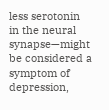less serotonin in the neural synapse—might be considered a symptom of depression,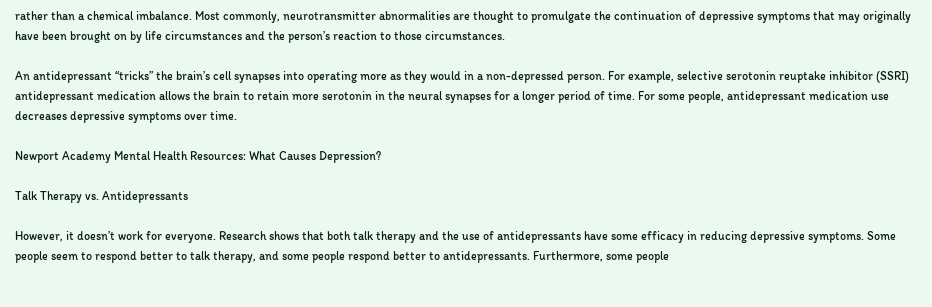rather than a chemical imbalance. Most commonly, neurotransmitter abnormalities are thought to promulgate the continuation of depressive symptoms that may originally have been brought on by life circumstances and the person’s reaction to those circumstances.

An antidepressant “tricks” the brain’s cell synapses into operating more as they would in a non-depressed person. For example, selective serotonin reuptake inhibitor (SSRI) antidepressant medication allows the brain to retain more serotonin in the neural synapses for a longer period of time. For some people, antidepressant medication use decreases depressive symptoms over time.

Newport Academy Mental Health Resources: What Causes Depression?

Talk Therapy vs. Antidepressants

However, it doesn’t work for everyone. Research shows that both talk therapy and the use of antidepressants have some efficacy in reducing depressive symptoms. Some people seem to respond better to talk therapy, and some people respond better to antidepressants. Furthermore, some people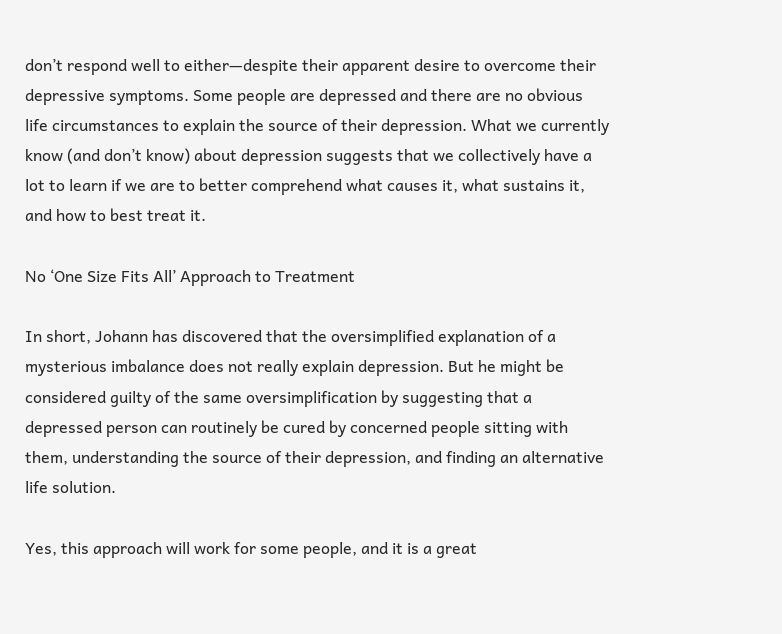don’t respond well to either—despite their apparent desire to overcome their depressive symptoms. Some people are depressed and there are no obvious life circumstances to explain the source of their depression. What we currently know (and don’t know) about depression suggests that we collectively have a lot to learn if we are to better comprehend what causes it, what sustains it, and how to best treat it.

No ‘One Size Fits All’ Approach to Treatment

In short, Johann has discovered that the oversimplified explanation of a mysterious imbalance does not really explain depression. But he might be considered guilty of the same oversimplification by suggesting that a depressed person can routinely be cured by concerned people sitting with them, understanding the source of their depression, and finding an alternative life solution.

Yes, this approach will work for some people, and it is a great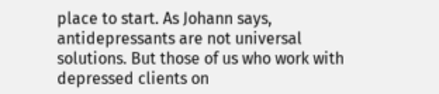place to start. As Johann says, antidepressants are not universal solutions. But those of us who work with depressed clients on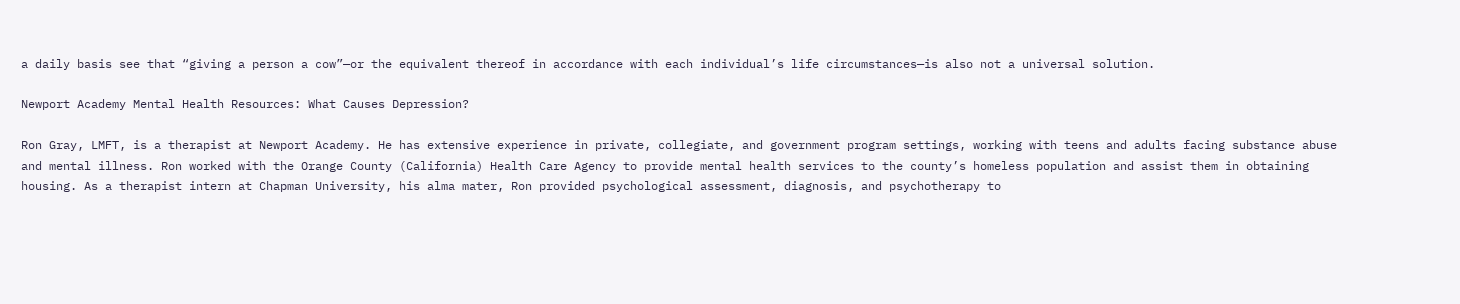a daily basis see that “giving a person a cow”—or the equivalent thereof in accordance with each individual’s life circumstances—is also not a universal solution.

Newport Academy Mental Health Resources: What Causes Depression?

Ron Gray, LMFT, is a therapist at Newport Academy. He has extensive experience in private, collegiate, and government program settings, working with teens and adults facing substance abuse and mental illness. Ron worked with the Orange County (California) Health Care Agency to provide mental health services to the county’s homeless population and assist them in obtaining housing. As a therapist intern at Chapman University, his alma mater, Ron provided psychological assessment, diagnosis, and psychotherapy to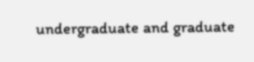undergraduate and graduate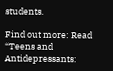students.

Find out more: Read “Teens and Antidepressants: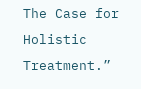The Case for Holistic Treatment.”